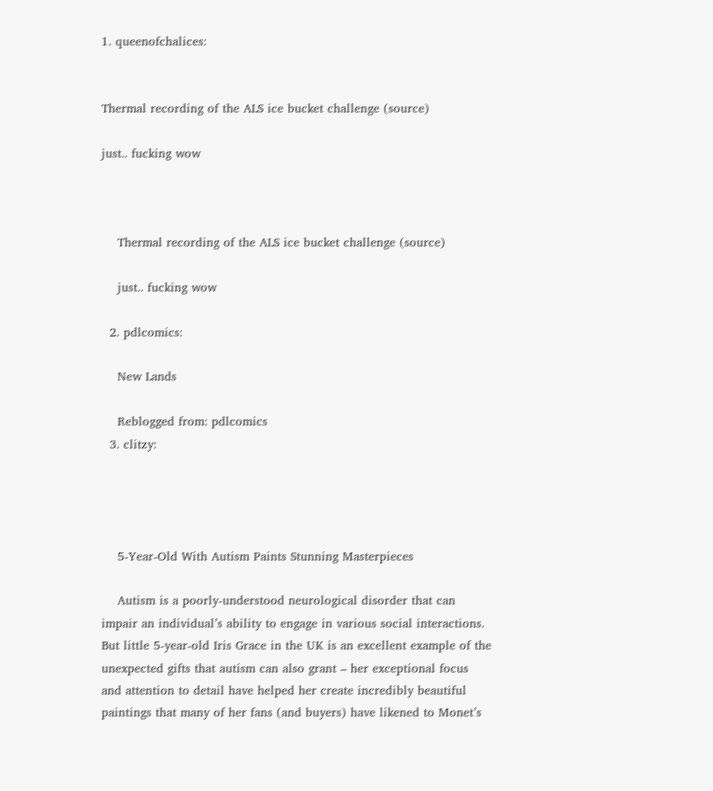1. queenofchalices:


Thermal recording of the ALS ice bucket challenge (source)

just.. fucking wow



    Thermal recording of the ALS ice bucket challenge (source)

    just.. fucking wow

  2. pdlcomics:

    New Lands

    Reblogged from: pdlcomics
  3. clitzy:




    5-Year-Old With Autism Paints Stunning Masterpieces

    Autism is a poorly-understood neurological disorder that can impair an individual’s ability to engage in various social interactions. But little 5-year-old Iris Grace in the UK is an excellent example of the unexpected gifts that autism can also grant – her exceptional focus and attention to detail have helped her create incredibly beautiful paintings that many of her fans (and buyers) have likened to Monet’s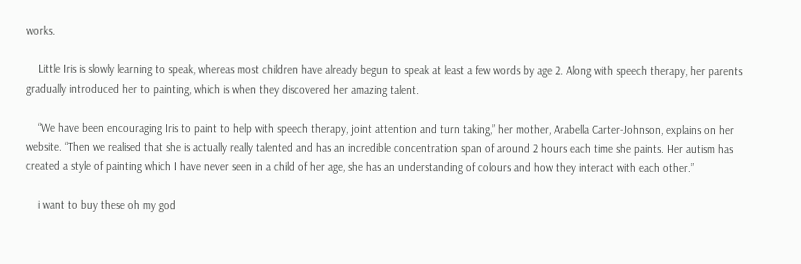works.

    Little Iris is slowly learning to speak, whereas most children have already begun to speak at least a few words by age 2. Along with speech therapy, her parents gradually introduced her to painting, which is when they discovered her amazing talent.

    “We have been encouraging Iris to paint to help with speech therapy, joint attention and turn taking,” her mother, Arabella Carter-Johnson, explains on her website. “Then we realised that she is actually really talented and has an incredible concentration span of around 2 hours each time she paints. Her autism has created a style of painting which I have never seen in a child of her age, she has an understanding of colours and how they interact with each other.”

    i want to buy these oh my god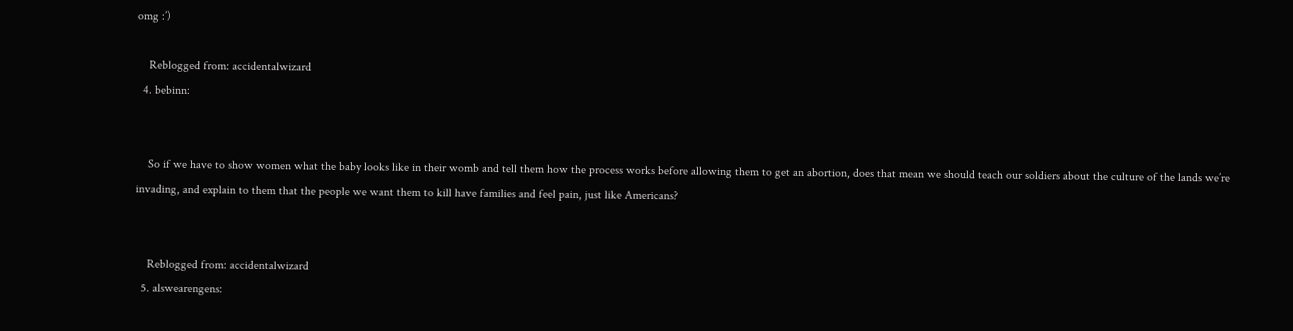omg :’)

    Reblogged from: accidentalwizard
  4. bebinn:


    So if we have to show women what the baby looks like in their womb and tell them how the process works before allowing them to get an abortion, does that mean we should teach our soldiers about the culture of the lands we’re invading, and explain to them that the people we want them to kill have families and feel pain, just like Americans?


    Reblogged from: accidentalwizard
  5. alswearengens: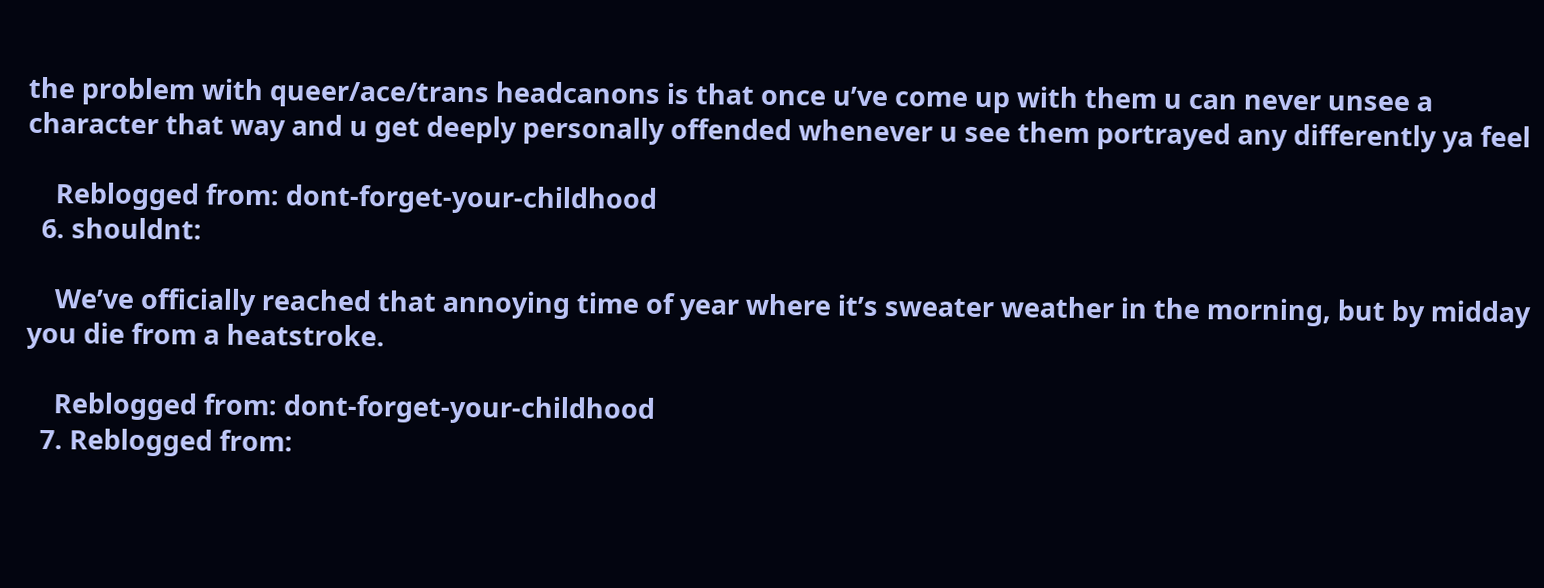the problem with queer/ace/trans headcanons is that once u’ve come up with them u can never unsee a character that way and u get deeply personally offended whenever u see them portrayed any differently ya feel

    Reblogged from: dont-forget-your-childhood
  6. shouldnt:

    We’ve officially reached that annoying time of year where it’s sweater weather in the morning, but by midday you die from a heatstroke.

    Reblogged from: dont-forget-your-childhood
  7. Reblogged from: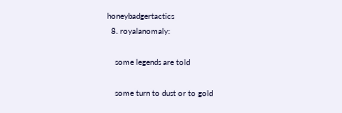honeybadgertactics
  8. royalanomaly:

    some legends are told

    some turn to dust or to gold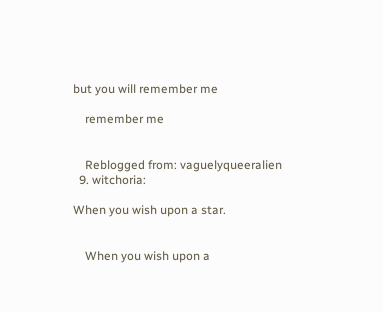but you will remember me

    remember me


    Reblogged from: vaguelyqueeralien
  9. witchoria:

When you wish upon a star.


    When you wish upon a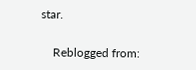star.

    Reblogged from: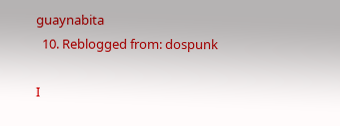guaynabita
  10. Reblogged from: dospunk

I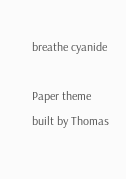breathe cyanide

Paper theme built by Thomas